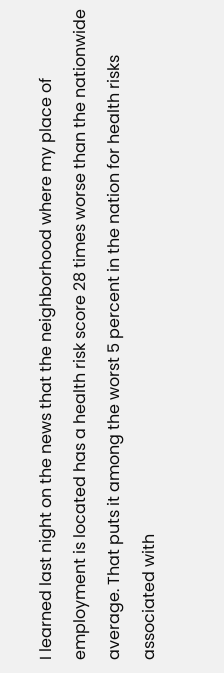I learned last night on the news that the neighborhood where my place of employment is located has a health risk score 28 times worse than the nationwide average. That puts it among the worst 5 percent in the nation for health risks associated with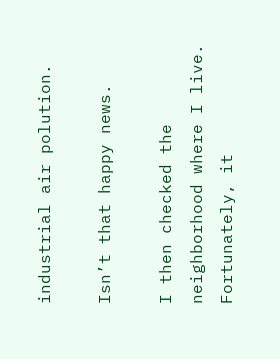industrial air polution.

Isn’t that happy news.

I then checked the neighborhood where I live. Fortunately, it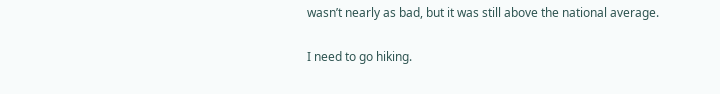wasn’t nearly as bad, but it was still above the national average.

I need to go hiking.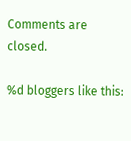Comments are closed.

%d bloggers like this: